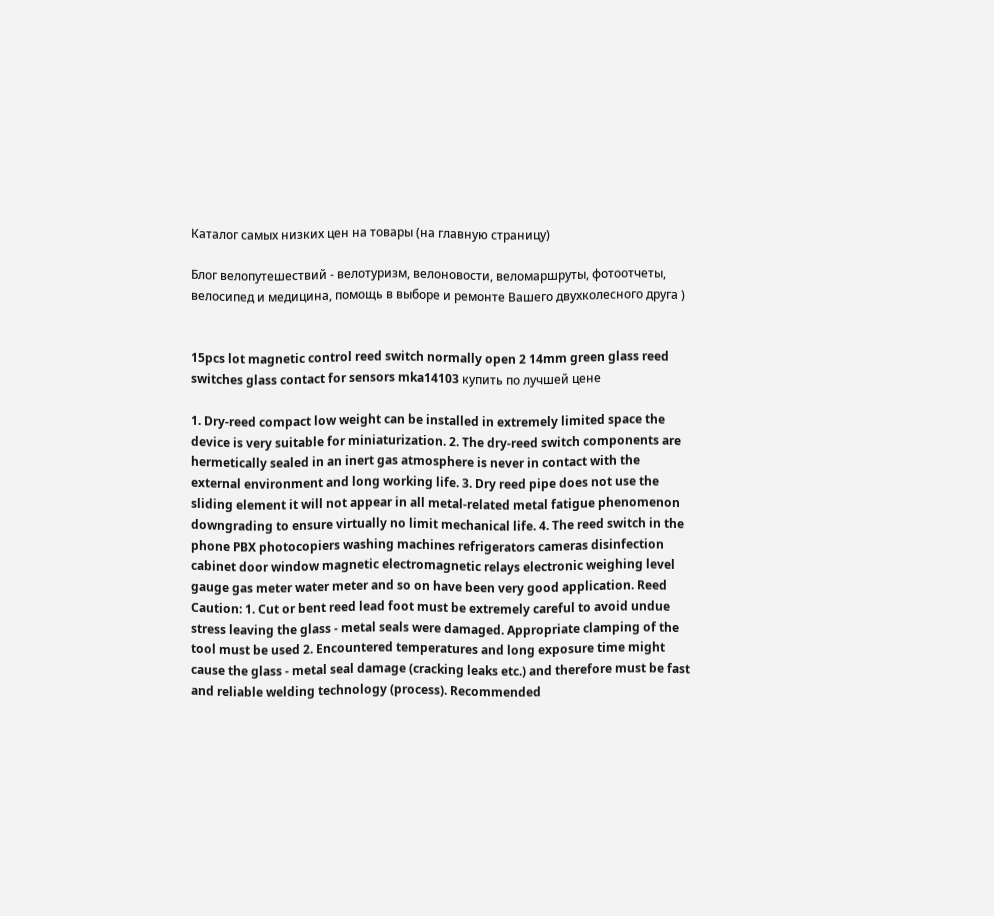Каталог самых низких цен на товары (на главную страницу)

Блог велопутешествий - велотуризм, велоновости, веломаршруты, фотоотчеты, велосипед и медицина, помощь в выборе и ремонте Вашего двухколесного друга )


15pcs lot magnetic control reed switch normally open 2 14mm green glass reed switches glass contact for sensors mka14103 купить по лучшей цене

1. Dry-reed compact low weight can be installed in extremely limited space the device is very suitable for miniaturization. 2. The dry-reed switch components are hermetically sealed in an inert gas atmosphere is never in contact with the external environment and long working life. 3. Dry reed pipe does not use the sliding element it will not appear in all metal-related metal fatigue phenomenon downgrading to ensure virtually no limit mechanical life. 4. The reed switch in the phone PBX photocopiers washing machines refrigerators cameras disinfection cabinet door window magnetic electromagnetic relays electronic weighing level gauge gas meter water meter and so on have been very good application. Reed Caution: 1. Cut or bent reed lead foot must be extremely careful to avoid undue stress leaving the glass - metal seals were damaged. Appropriate clamping of the tool must be used 2. Encountered temperatures and long exposure time might cause the glass - metal seal damage (cracking leaks etc.) and therefore must be fast and reliable welding technology (process). Recommended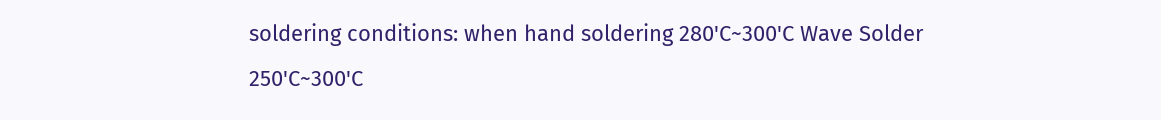soldering conditions: when hand soldering 280'C~300'C Wave Solder 250'C~300'C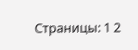Страницы: 1 2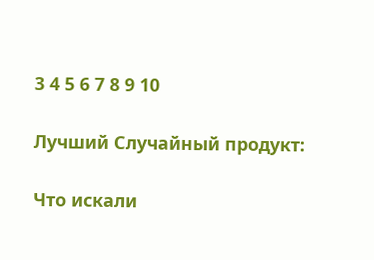3 4 5 6 7 8 9 10

Лучший Случайный продукт:

Что искали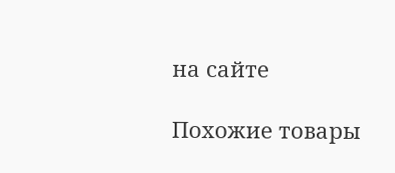на сайте

Похожие товары